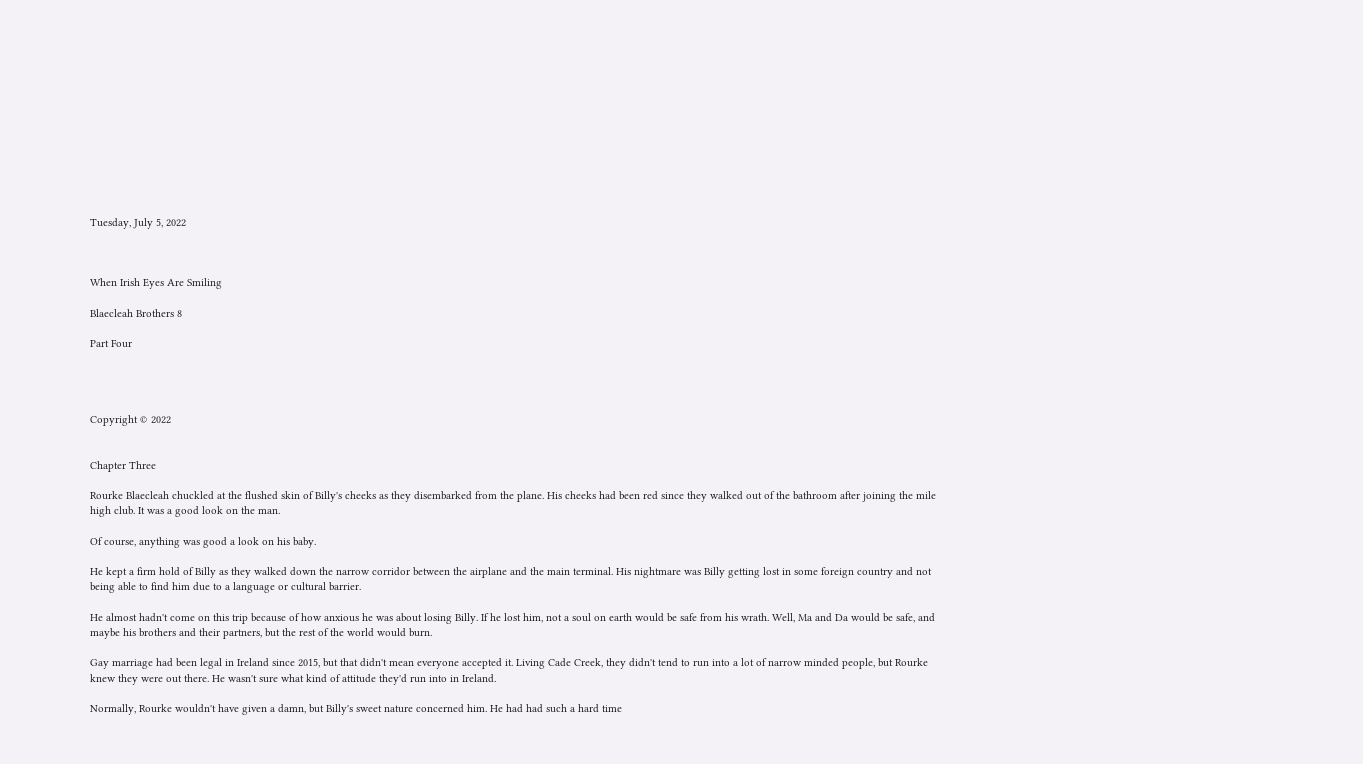Tuesday, July 5, 2022



When Irish Eyes Are Smiling

Blaecleah Brothers 8

Part Four




Copyright © 2022


Chapter Three

Rourke Blaecleah chuckled at the flushed skin of Billy's cheeks as they disembarked from the plane. His cheeks had been red since they walked out of the bathroom after joining the mile high club. It was a good look on the man.

Of course, anything was good a look on his baby.

He kept a firm hold of Billy as they walked down the narrow corridor between the airplane and the main terminal. His nightmare was Billy getting lost in some foreign country and not being able to find him due to a language or cultural barrier.

He almost hadn't come on this trip because of how anxious he was about losing Billy. If he lost him, not a soul on earth would be safe from his wrath. Well, Ma and Da would be safe, and maybe his brothers and their partners, but the rest of the world would burn.

Gay marriage had been legal in Ireland since 2015, but that didn't mean everyone accepted it. Living Cade Creek, they didn't tend to run into a lot of narrow minded people, but Rourke knew they were out there. He wasn't sure what kind of attitude they'd run into in Ireland.

Normally, Rourke wouldn't have given a damn, but Billy's sweet nature concerned him. He had had such a hard time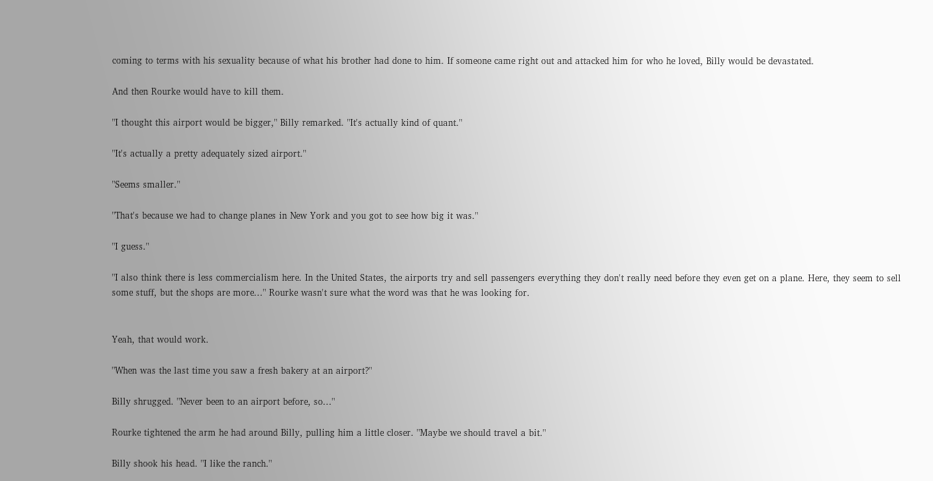coming to terms with his sexuality because of what his brother had done to him. If someone came right out and attacked him for who he loved, Billy would be devastated.

And then Rourke would have to kill them.

"I thought this airport would be bigger," Billy remarked. "It's actually kind of quant."

"It's actually a pretty adequately sized airport."

"Seems smaller."

"That's because we had to change planes in New York and you got to see how big it was."

"I guess."

"I also think there is less commercialism here. In the United States, the airports try and sell passengers everything they don't really need before they even get on a plane. Here, they seem to sell some stuff, but the shops are more..." Rourke wasn't sure what the word was that he was looking for.


Yeah, that would work.

"When was the last time you saw a fresh bakery at an airport?"

Billy shrugged. "Never been to an airport before, so..."

Rourke tightened the arm he had around Billy, pulling him a little closer. "Maybe we should travel a bit."

Billy shook his head. "I like the ranch."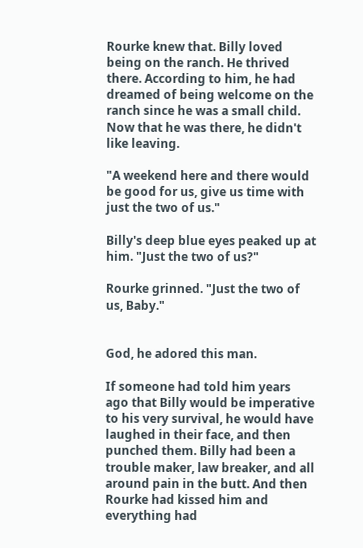Rourke knew that. Billy loved being on the ranch. He thrived there. According to him, he had dreamed of being welcome on the ranch since he was a small child. Now that he was there, he didn't like leaving.

"A weekend here and there would be good for us, give us time with just the two of us."

Billy's deep blue eyes peaked up at him. "Just the two of us?"

Rourke grinned. "Just the two of us, Baby."


God, he adored this man.

If someone had told him years ago that Billy would be imperative to his very survival, he would have laughed in their face, and then punched them. Billy had been a trouble maker, law breaker, and all around pain in the butt. And then Rourke had kissed him and everything had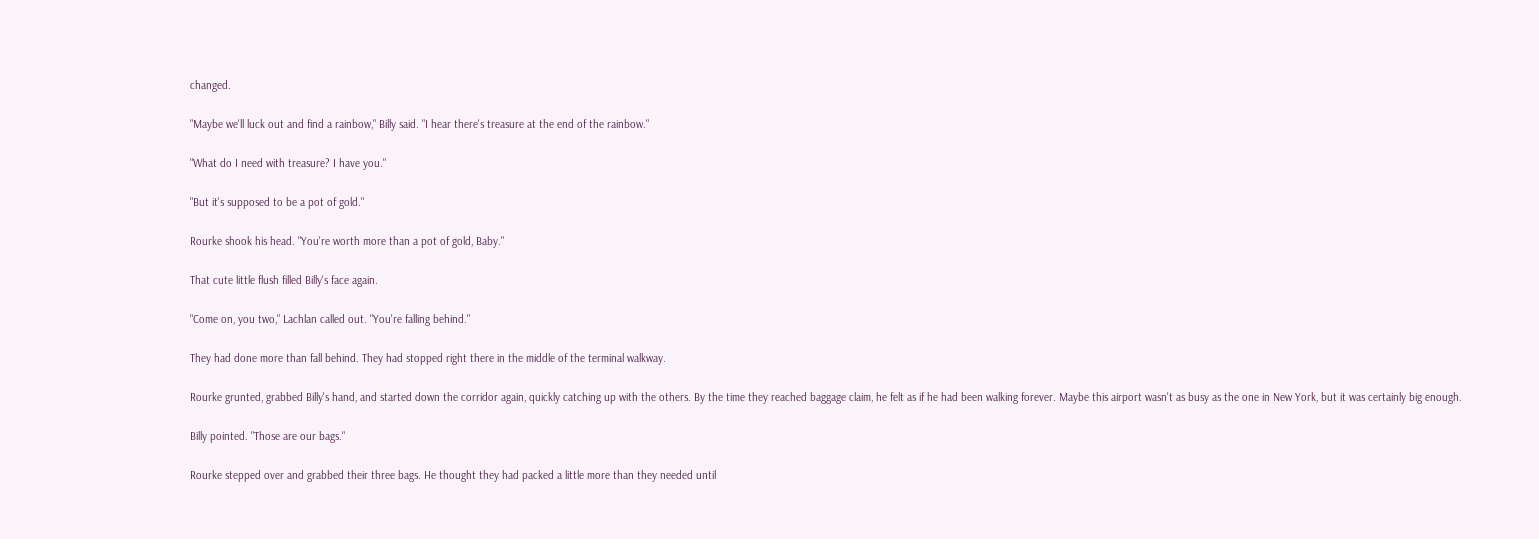changed.

"Maybe we'll luck out and find a rainbow," Billy said. "I hear there's treasure at the end of the rainbow."

"What do I need with treasure? I have you."

"But it's supposed to be a pot of gold."

Rourke shook his head. "You're worth more than a pot of gold, Baby."

That cute little flush filled Billy's face again.

"Come on, you two," Lachlan called out. "You're falling behind."

They had done more than fall behind. They had stopped right there in the middle of the terminal walkway.

Rourke grunted, grabbed Billy's hand, and started down the corridor again, quickly catching up with the others. By the time they reached baggage claim, he felt as if he had been walking forever. Maybe this airport wasn't as busy as the one in New York, but it was certainly big enough.

Billy pointed. "Those are our bags."

Rourke stepped over and grabbed their three bags. He thought they had packed a little more than they needed until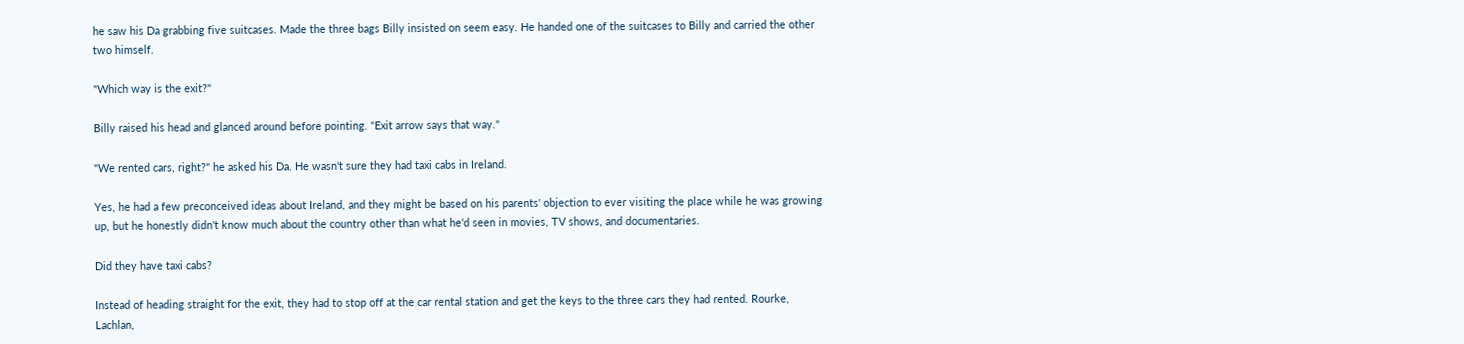he saw his Da grabbing five suitcases. Made the three bags Billy insisted on seem easy. He handed one of the suitcases to Billy and carried the other two himself.

"Which way is the exit?"

Billy raised his head and glanced around before pointing. "Exit arrow says that way."

"We rented cars, right?" he asked his Da. He wasn't sure they had taxi cabs in Ireland.

Yes, he had a few preconceived ideas about Ireland, and they might be based on his parents' objection to ever visiting the place while he was growing up, but he honestly didn't know much about the country other than what he'd seen in movies, TV shows, and documentaries.

Did they have taxi cabs?

Instead of heading straight for the exit, they had to stop off at the car rental station and get the keys to the three cars they had rented. Rourke, Lachlan,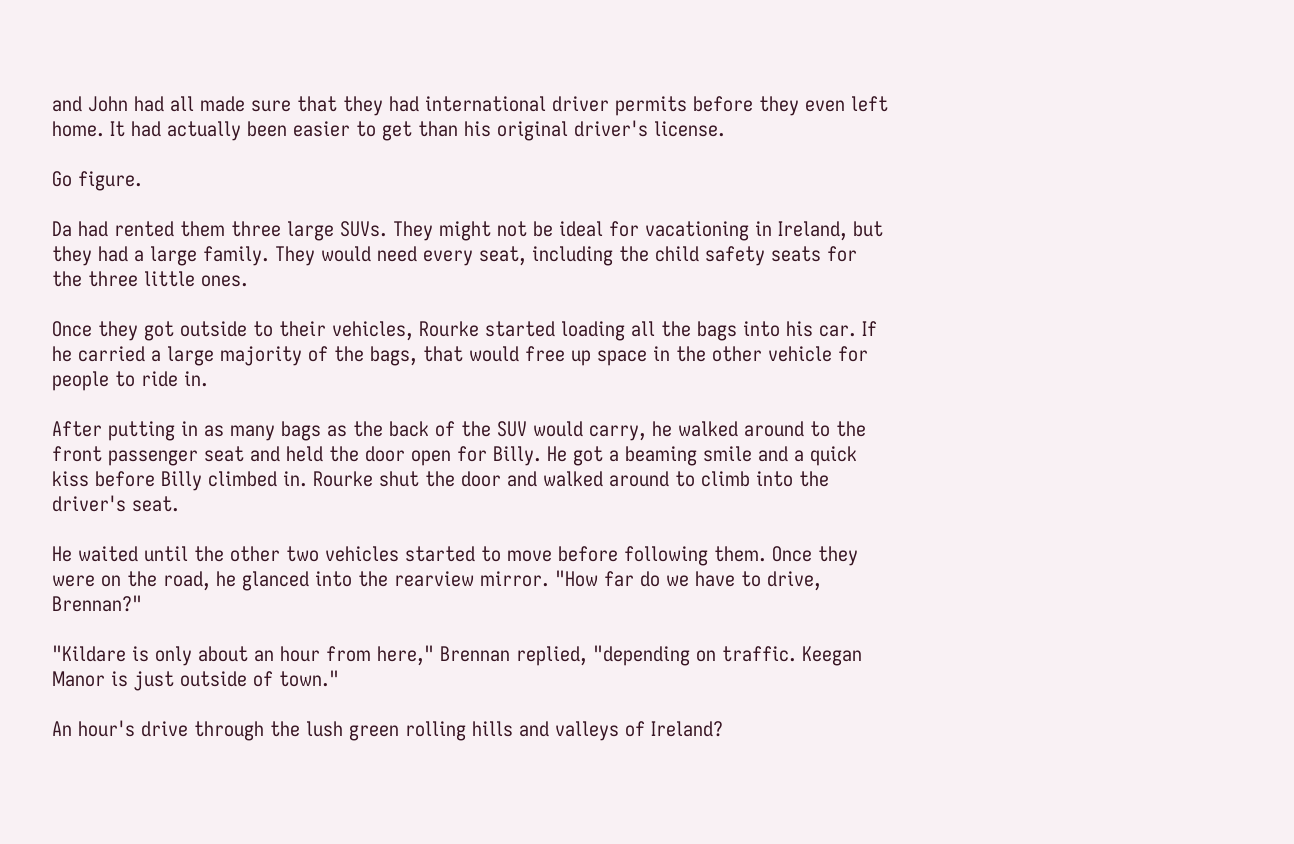and John had all made sure that they had international driver permits before they even left home. It had actually been easier to get than his original driver's license.

Go figure.

Da had rented them three large SUVs. They might not be ideal for vacationing in Ireland, but they had a large family. They would need every seat, including the child safety seats for the three little ones.

Once they got outside to their vehicles, Rourke started loading all the bags into his car. If he carried a large majority of the bags, that would free up space in the other vehicle for people to ride in.

After putting in as many bags as the back of the SUV would carry, he walked around to the front passenger seat and held the door open for Billy. He got a beaming smile and a quick kiss before Billy climbed in. Rourke shut the door and walked around to climb into the driver's seat.

He waited until the other two vehicles started to move before following them. Once they were on the road, he glanced into the rearview mirror. "How far do we have to drive, Brennan?"

"Kildare is only about an hour from here," Brennan replied, "depending on traffic. Keegan Manor is just outside of town."

An hour's drive through the lush green rolling hills and valleys of Ireland?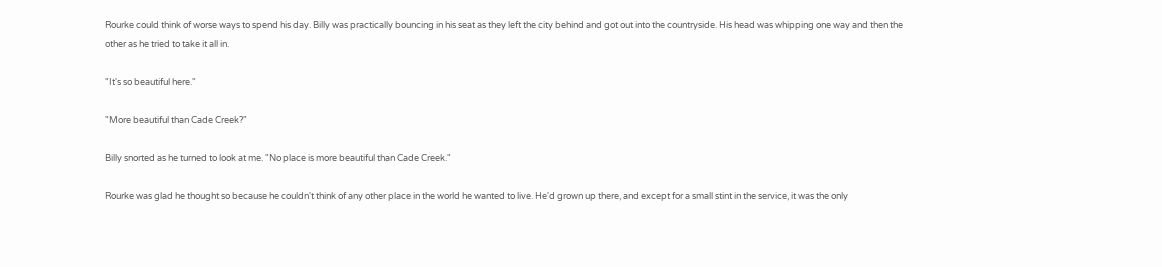Rourke could think of worse ways to spend his day. Billy was practically bouncing in his seat as they left the city behind and got out into the countryside. His head was whipping one way and then the other as he tried to take it all in.

"It's so beautiful here."

"More beautiful than Cade Creek?"

Billy snorted as he turned to look at me. "No place is more beautiful than Cade Creek."

Rourke was glad he thought so because he couldn't think of any other place in the world he wanted to live. He'd grown up there, and except for a small stint in the service, it was the only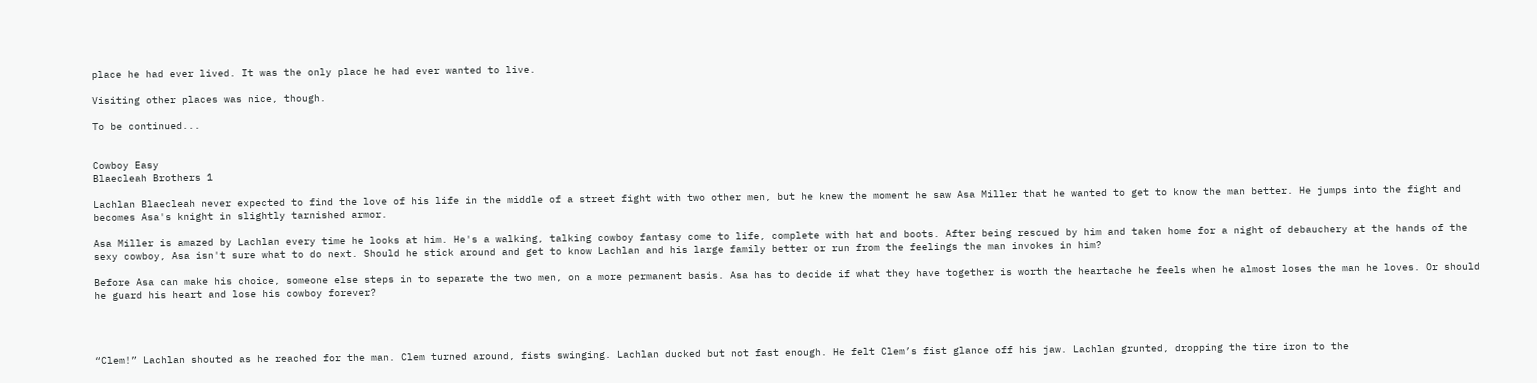place he had ever lived. It was the only place he had ever wanted to live.

Visiting other places was nice, though.

To be continued...


Cowboy Easy
Blaecleah Brothers 1

Lachlan Blaecleah never expected to find the love of his life in the middle of a street fight with two other men, but he knew the moment he saw Asa Miller that he wanted to get to know the man better. He jumps into the fight and becomes Asa's knight in slightly tarnished armor.

Asa Miller is amazed by Lachlan every time he looks at him. He's a walking, talking cowboy fantasy come to life, complete with hat and boots. After being rescued by him and taken home for a night of debauchery at the hands of the sexy cowboy, Asa isn't sure what to do next. Should he stick around and get to know Lachlan and his large family better or run from the feelings the man invokes in him?

Before Asa can make his choice, someone else steps in to separate the two men, on a more permanent basis. Asa has to decide if what they have together is worth the heartache he feels when he almost loses the man he loves. Or should he guard his heart and lose his cowboy forever?




“Clem!” Lachlan shouted as he reached for the man. Clem turned around, fists swinging. Lachlan ducked but not fast enough. He felt Clem’s fist glance off his jaw. Lachlan grunted, dropping the tire iron to the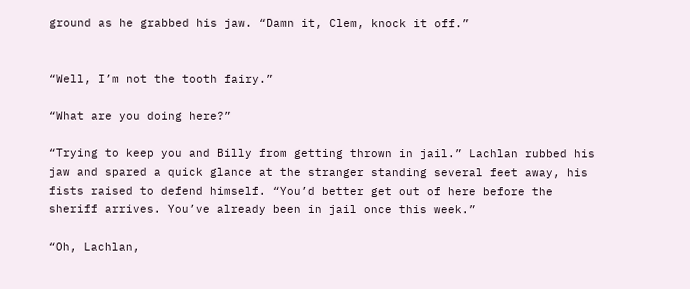ground as he grabbed his jaw. “Damn it, Clem, knock it off.”


“Well, I’m not the tooth fairy.”

“What are you doing here?”

“Trying to keep you and Billy from getting thrown in jail.” Lachlan rubbed his jaw and spared a quick glance at the stranger standing several feet away, his fists raised to defend himself. “You’d better get out of here before the sheriff arrives. You’ve already been in jail once this week.”

“Oh, Lachlan,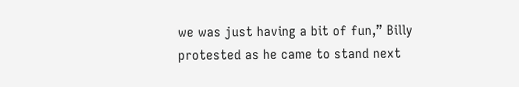we was just having a bit of fun,” Billy protested as he came to stand next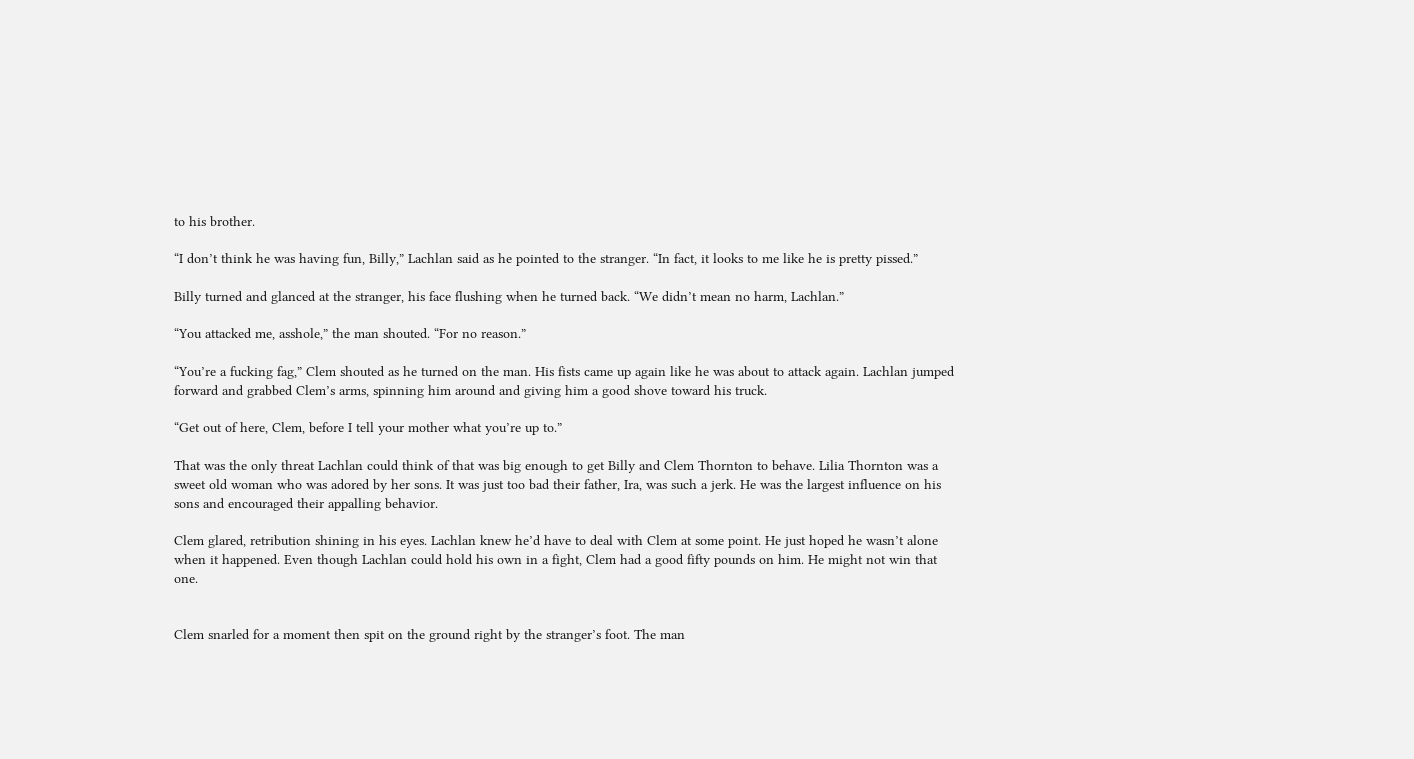to his brother.

“I don’t think he was having fun, Billy,” Lachlan said as he pointed to the stranger. “In fact, it looks to me like he is pretty pissed.”

Billy turned and glanced at the stranger, his face flushing when he turned back. “We didn’t mean no harm, Lachlan.”

“You attacked me, asshole,” the man shouted. “For no reason.”

“You’re a fucking fag,” Clem shouted as he turned on the man. His fists came up again like he was about to attack again. Lachlan jumped forward and grabbed Clem’s arms, spinning him around and giving him a good shove toward his truck.

“Get out of here, Clem, before I tell your mother what you’re up to.”

That was the only threat Lachlan could think of that was big enough to get Billy and Clem Thornton to behave. Lilia Thornton was a sweet old woman who was adored by her sons. It was just too bad their father, Ira, was such a jerk. He was the largest influence on his sons and encouraged their appalling behavior.

Clem glared, retribution shining in his eyes. Lachlan knew he’d have to deal with Clem at some point. He just hoped he wasn’t alone when it happened. Even though Lachlan could hold his own in a fight, Clem had a good fifty pounds on him. He might not win that one.


Clem snarled for a moment then spit on the ground right by the stranger’s foot. The man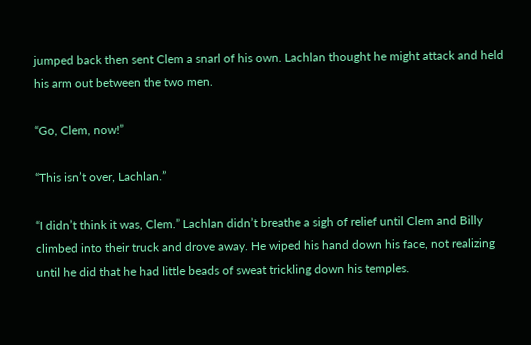jumped back then sent Clem a snarl of his own. Lachlan thought he might attack and held his arm out between the two men.

“Go, Clem, now!”

“This isn’t over, Lachlan.”

“I didn’t think it was, Clem.” Lachlan didn’t breathe a sigh of relief until Clem and Billy climbed into their truck and drove away. He wiped his hand down his face, not realizing until he did that he had little beads of sweat trickling down his temples.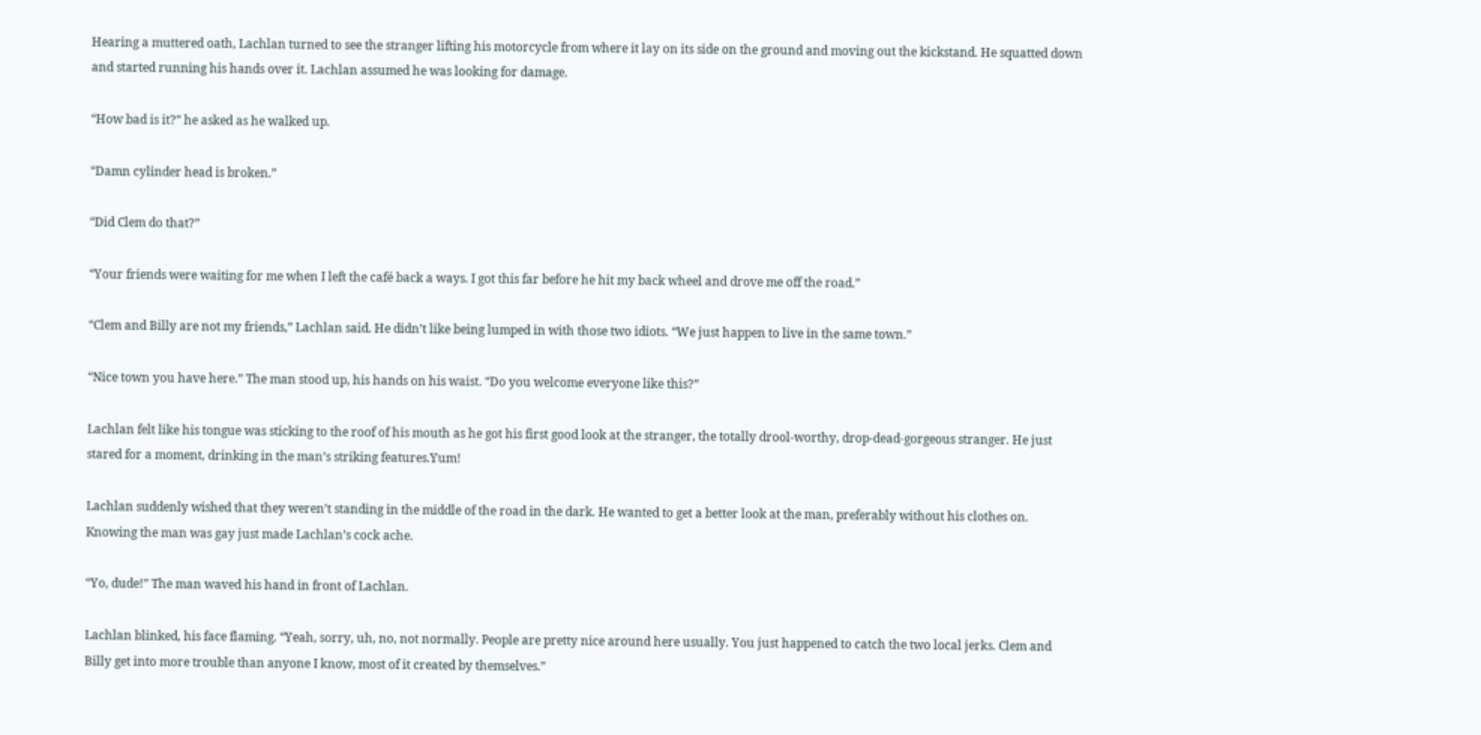Hearing a muttered oath, Lachlan turned to see the stranger lifting his motorcycle from where it lay on its side on the ground and moving out the kickstand. He squatted down and started running his hands over it. Lachlan assumed he was looking for damage.

“How bad is it?” he asked as he walked up.

“Damn cylinder head is broken.”

“Did Clem do that?”

“Your friends were waiting for me when I left the café back a ways. I got this far before he hit my back wheel and drove me off the road.”

“Clem and Billy are not my friends,” Lachlan said. He didn’t like being lumped in with those two idiots. “We just happen to live in the same town.”

“Nice town you have here.” The man stood up, his hands on his waist. “Do you welcome everyone like this?”

Lachlan felt like his tongue was sticking to the roof of his mouth as he got his first good look at the stranger, the totally drool-worthy, drop-dead-gorgeous stranger. He just stared for a moment, drinking in the man’s striking features.Yum!

Lachlan suddenly wished that they weren’t standing in the middle of the road in the dark. He wanted to get a better look at the man, preferably without his clothes on. Knowing the man was gay just made Lachlan’s cock ache.

“Yo, dude!” The man waved his hand in front of Lachlan.

Lachlan blinked, his face flaming. “Yeah, sorry, uh, no, not normally. People are pretty nice around here usually. You just happened to catch the two local jerks. Clem and Billy get into more trouble than anyone I know, most of it created by themselves.”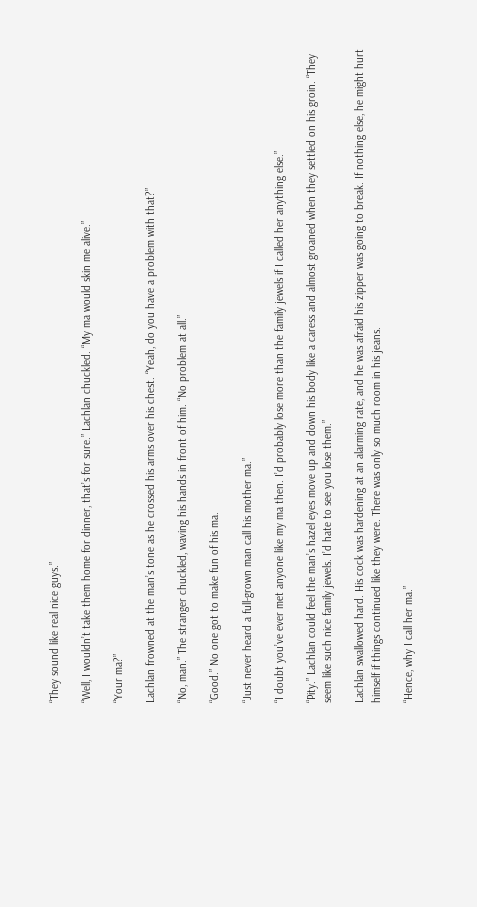“They sound like real nice guys.”

“Well, I wouldn’t take them home for dinner, that’s for sure.” Lachlan chuckled. “My ma would skin me alive.”

“Your ma?”

Lachlan frowned at the man’s tone as he crossed his arms over his chest. “Yeah, do you have a problem with that?”

“No, man.” The stranger chuckled, waving his hands in front of him. “No problem at all.”

“Good.” No one got to make fun of his ma.

“Just never heard a full-grown man call his mother ma.”

“I doubt you’ve ever met anyone like my ma then. I’d probably lose more than the family jewels if I called her anything else.”

“Pity.” Lachlan could feel the man’s hazel eyes move up and down his body like a caress and almost groaned when they settled on his groin. “They seem like such nice family jewels. I’d hate to see you lose them.”

Lachlan swallowed hard. His cock was hardening at an alarming rate, and he was afraid his zipper was going to break. If nothing else, he might hurt himself if things continued like they were. There was only so much room in his jeans.

“Hence, why I call her ma.”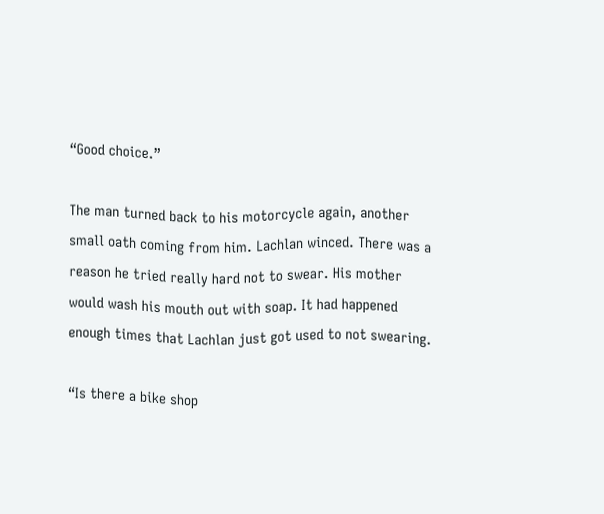“Good choice.”

The man turned back to his motorcycle again, another small oath coming from him. Lachlan winced. There was a reason he tried really hard not to swear. His mother would wash his mouth out with soap. It had happened enough times that Lachlan just got used to not swearing.

“Is there a bike shop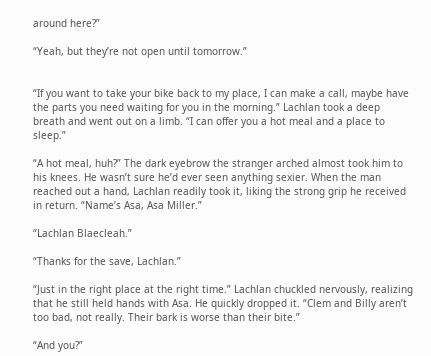around here?”

“Yeah, but they’re not open until tomorrow.”


“If you want to take your bike back to my place, I can make a call, maybe have the parts you need waiting for you in the morning.” Lachlan took a deep breath and went out on a limb. “I can offer you a hot meal and a place to sleep.”

“A hot meal, huh?” The dark eyebrow the stranger arched almost took him to his knees. He wasn’t sure he’d ever seen anything sexier. When the man reached out a hand, Lachlan readily took it, liking the strong grip he received in return. “Name’s Asa, Asa Miller.”

“Lachlan Blaecleah.”

“Thanks for the save, Lachlan.”

“Just in the right place at the right time.” Lachlan chuckled nervously, realizing that he still held hands with Asa. He quickly dropped it. “Clem and Billy aren’t too bad, not really. Their bark is worse than their bite.”

“And you?”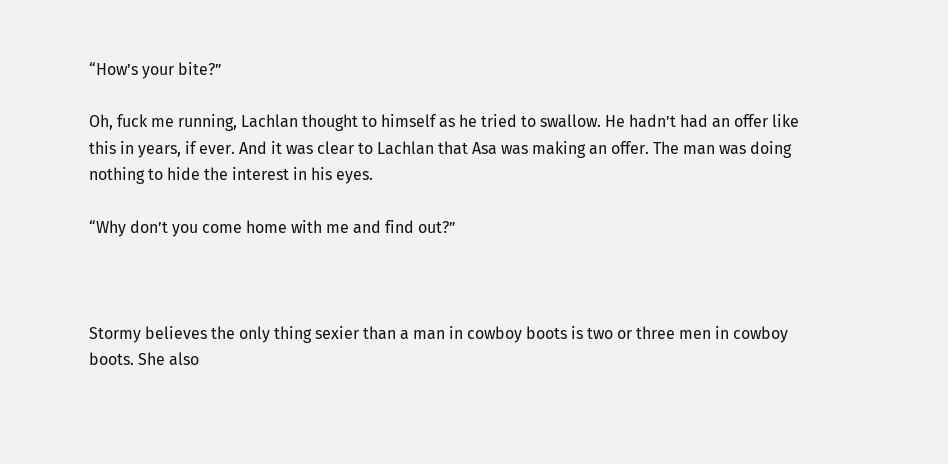“How’s your bite?”

Oh, fuck me running, Lachlan thought to himself as he tried to swallow. He hadn’t had an offer like this in years, if ever. And it was clear to Lachlan that Asa was making an offer. The man was doing nothing to hide the interest in his eyes.

“Why don’t you come home with me and find out?”



Stormy believes the only thing sexier than a man in cowboy boots is two or three men in cowboy boots. She also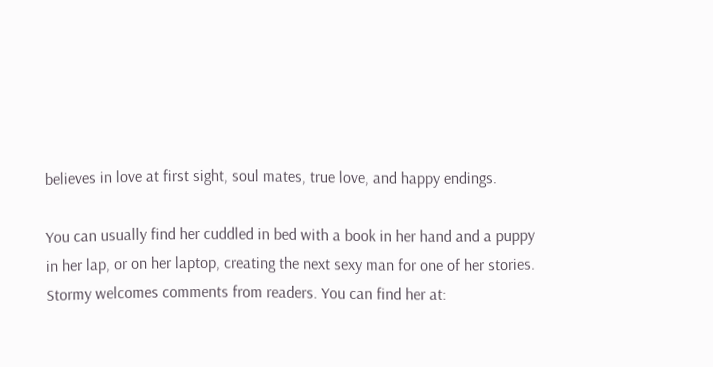believes in love at first sight, soul mates, true love, and happy endings.

You can usually find her cuddled in bed with a book in her hand and a puppy in her lap, or on her laptop, creating the next sexy man for one of her stories. Stormy welcomes comments from readers. You can find her at: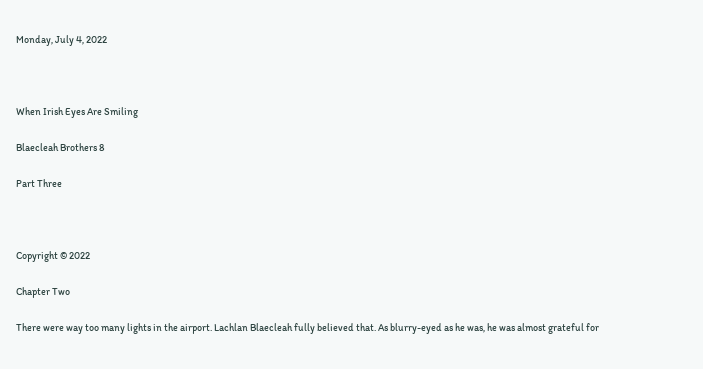Monday, July 4, 2022



When Irish Eyes Are Smiling

Blaecleah Brothers 8

Part Three



Copyright © 2022

Chapter Two

There were way too many lights in the airport. Lachlan Blaecleah fully believed that. As blurry-eyed as he was, he was almost grateful for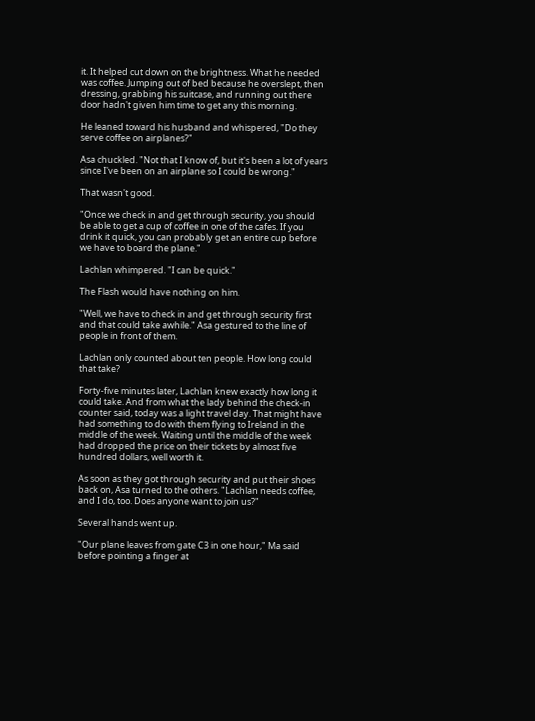it. It helped cut down on the brightness. What he needed was coffee. Jumping out of bed because he overslept, then dressing, grabbing his suitcase, and running out there door hadn't given him time to get any this morning.

He leaned toward his husband and whispered, "Do they serve coffee on airplanes?"

Asa chuckled. "Not that I know of, but it's been a lot of years since I've been on an airplane so I could be wrong."

That wasn't good.

"Once we check in and get through security, you should be able to get a cup of coffee in one of the cafes. If you drink it quick, you can probably get an entire cup before we have to board the plane."

Lachlan whimpered. "I can be quick."

The Flash would have nothing on him.

"Well, we have to check in and get through security first and that could take awhile." Asa gestured to the line of people in front of them.

Lachlan only counted about ten people. How long could that take?

Forty-five minutes later, Lachlan knew exactly how long it could take. And from what the lady behind the check-in counter said, today was a light travel day. That might have had something to do with them flying to Ireland in the middle of the week. Waiting until the middle of the week had dropped the price on their tickets by almost five hundred dollars, well worth it.

As soon as they got through security and put their shoes back on, Asa turned to the others. "Lachlan needs coffee, and I do, too. Does anyone want to join us?"

Several hands went up.

"Our plane leaves from gate C3 in one hour," Ma said before pointing a finger at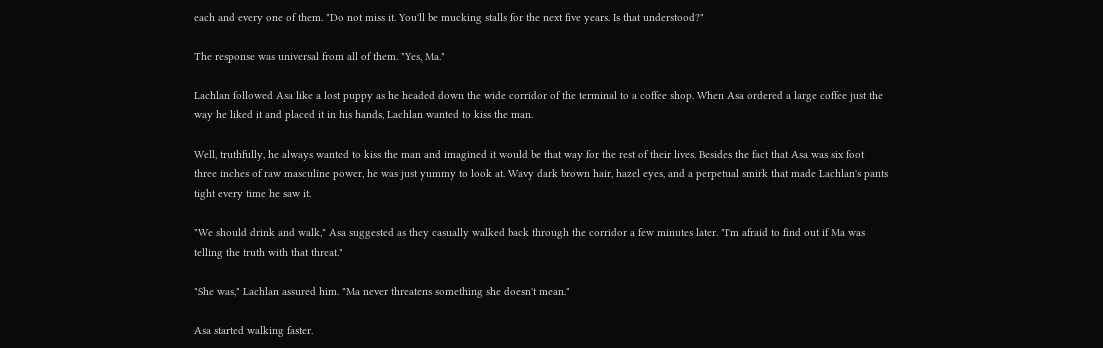each and every one of them. "Do not miss it. You'll be mucking stalls for the next five years. Is that understood?"

The response was universal from all of them. "Yes, Ma."

Lachlan followed Asa like a lost puppy as he headed down the wide corridor of the terminal to a coffee shop. When Asa ordered a large coffee just the way he liked it and placed it in his hands, Lachlan wanted to kiss the man.

Well, truthfully, he always wanted to kiss the man and imagined it would be that way for the rest of their lives. Besides the fact that Asa was six foot three inches of raw masculine power, he was just yummy to look at. Wavy dark brown hair, hazel eyes, and a perpetual smirk that made Lachlan's pants tight every time he saw it.

"We should drink and walk," Asa suggested as they casually walked back through the corridor a few minutes later. "I'm afraid to find out if Ma was telling the truth with that threat."

"She was," Lachlan assured him. "Ma never threatens something she doesn't mean."

Asa started walking faster.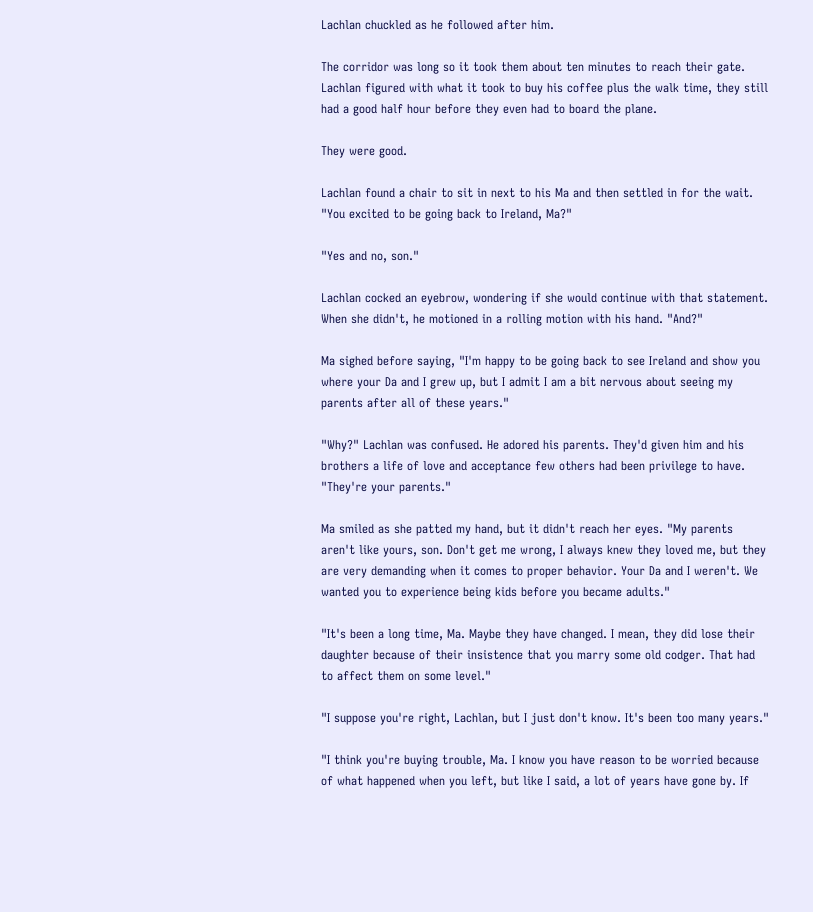Lachlan chuckled as he followed after him.

The corridor was long so it took them about ten minutes to reach their gate. Lachlan figured with what it took to buy his coffee plus the walk time, they still had a good half hour before they even had to board the plane.

They were good.

Lachlan found a chair to sit in next to his Ma and then settled in for the wait. "You excited to be going back to Ireland, Ma?"

"Yes and no, son."

Lachlan cocked an eyebrow, wondering if she would continue with that statement. When she didn't, he motioned in a rolling motion with his hand. "And?"

Ma sighed before saying, "I'm happy to be going back to see Ireland and show you where your Da and I grew up, but I admit I am a bit nervous about seeing my parents after all of these years."

"Why?" Lachlan was confused. He adored his parents. They'd given him and his brothers a life of love and acceptance few others had been privilege to have. "They're your parents."

Ma smiled as she patted my hand, but it didn't reach her eyes. "My parents aren't like yours, son. Don't get me wrong, I always knew they loved me, but they are very demanding when it comes to proper behavior. Your Da and I weren't. We wanted you to experience being kids before you became adults."

"It's been a long time, Ma. Maybe they have changed. I mean, they did lose their daughter because of their insistence that you marry some old codger. That had to affect them on some level."

"I suppose you're right, Lachlan, but I just don't know. It's been too many years."

"I think you're buying trouble, Ma. I know you have reason to be worried because of what happened when you left, but like I said, a lot of years have gone by. If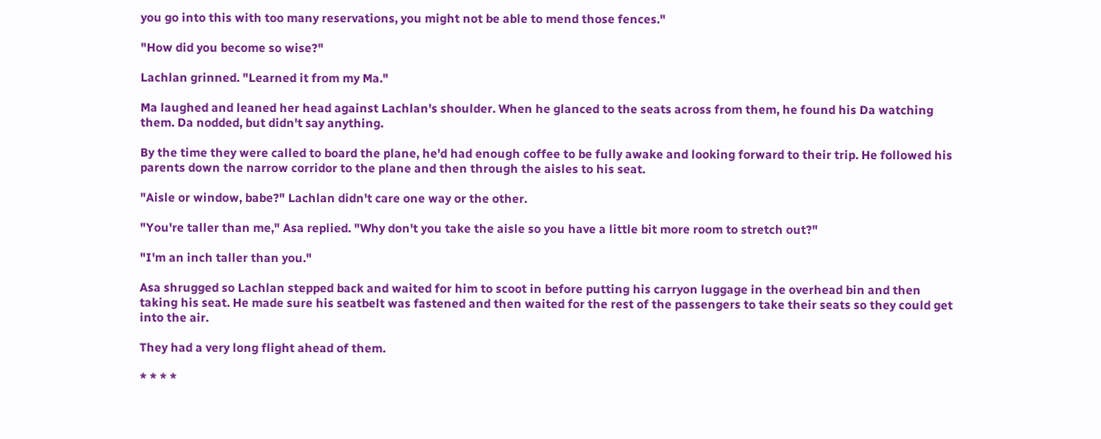you go into this with too many reservations, you might not be able to mend those fences."

"How did you become so wise?"

Lachlan grinned. "Learned it from my Ma."

Ma laughed and leaned her head against Lachlan's shoulder. When he glanced to the seats across from them, he found his Da watching them. Da nodded, but didn't say anything.

By the time they were called to board the plane, he'd had enough coffee to be fully awake and looking forward to their trip. He followed his parents down the narrow corridor to the plane and then through the aisles to his seat.

"Aisle or window, babe?" Lachlan didn't care one way or the other.

"You're taller than me," Asa replied. "Why don't you take the aisle so you have a little bit more room to stretch out?"

"I'm an inch taller than you."

Asa shrugged so Lachlan stepped back and waited for him to scoot in before putting his carryon luggage in the overhead bin and then taking his seat. He made sure his seatbelt was fastened and then waited for the rest of the passengers to take their seats so they could get into the air.

They had a very long flight ahead of them.

* * * *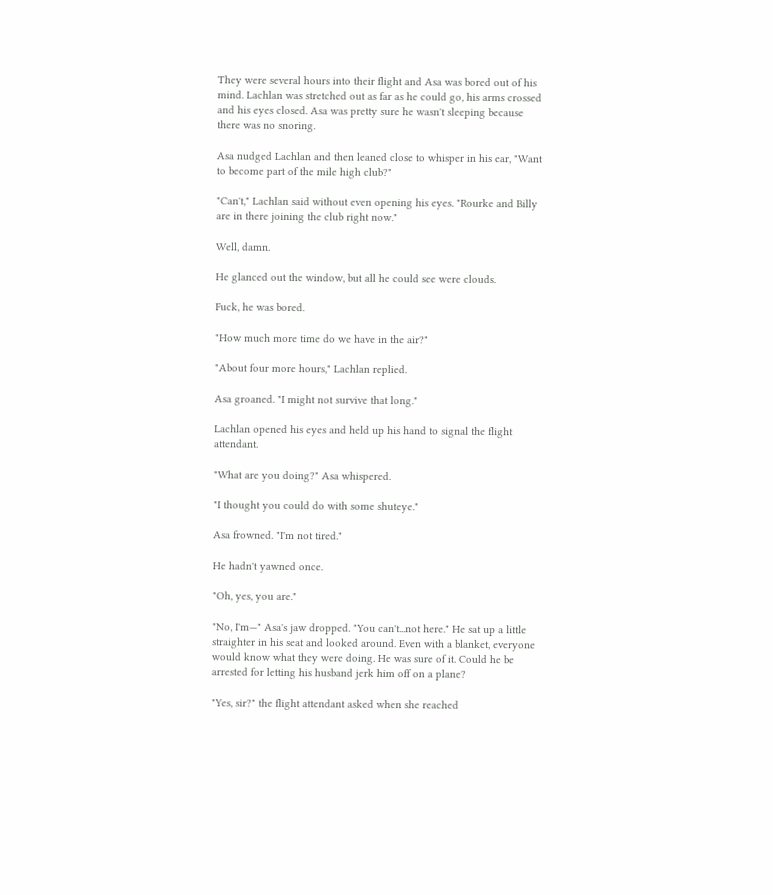They were several hours into their flight and Asa was bored out of his mind. Lachlan was stretched out as far as he could go, his arms crossed and his eyes closed. Asa was pretty sure he wasn't sleeping because there was no snoring.

Asa nudged Lachlan and then leaned close to whisper in his ear, "Want to become part of the mile high club?"

"Can't," Lachlan said without even opening his eyes. "Rourke and Billy are in there joining the club right now."

Well, damn.

He glanced out the window, but all he could see were clouds.

Fuck, he was bored.

"How much more time do we have in the air?"

"About four more hours," Lachlan replied.

Asa groaned. "I might not survive that long."

Lachlan opened his eyes and held up his hand to signal the flight attendant.

"What are you doing?" Asa whispered.

"I thought you could do with some shuteye."

Asa frowned. "I'm not tired."

He hadn't yawned once.

"Oh, yes, you are."

"No, I'm—" Asa's jaw dropped. "You can't...not here." He sat up a little straighter in his seat and looked around. Even with a blanket, everyone would know what they were doing. He was sure of it. Could he be arrested for letting his husband jerk him off on a plane?

"Yes, sir?" the flight attendant asked when she reached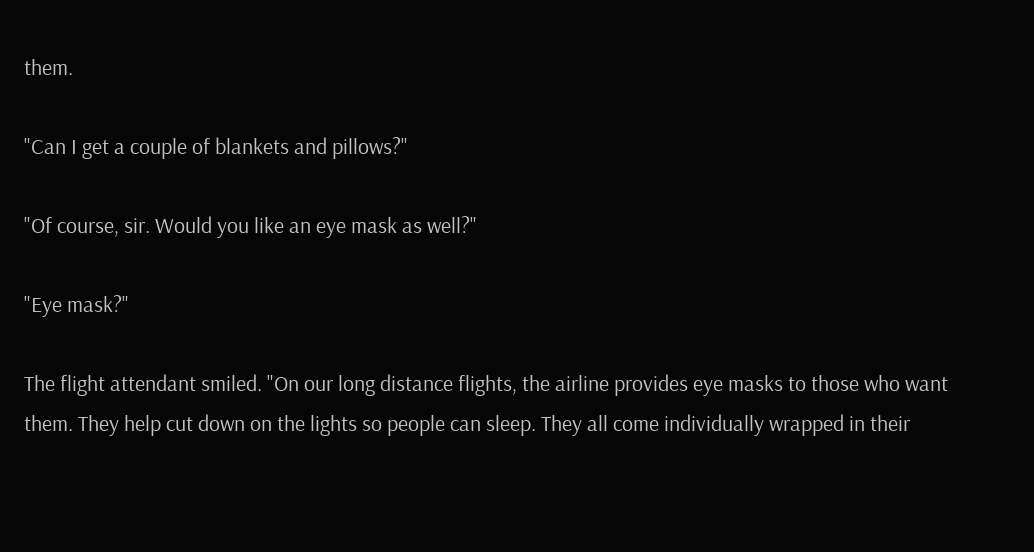them.

"Can I get a couple of blankets and pillows?"

"Of course, sir. Would you like an eye mask as well?"

"Eye mask?"

The flight attendant smiled. "On our long distance flights, the airline provides eye masks to those who want them. They help cut down on the lights so people can sleep. They all come individually wrapped in their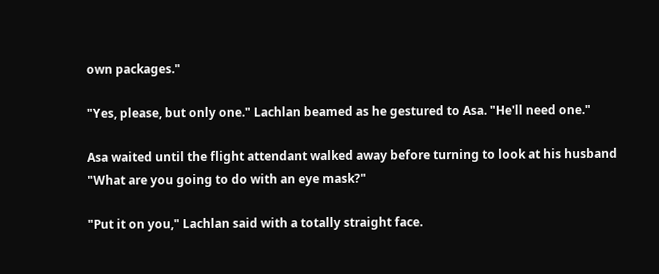own packages."

"Yes, please, but only one." Lachlan beamed as he gestured to Asa. "He'll need one."

Asa waited until the flight attendant walked away before turning to look at his husband "What are you going to do with an eye mask?"

"Put it on you," Lachlan said with a totally straight face.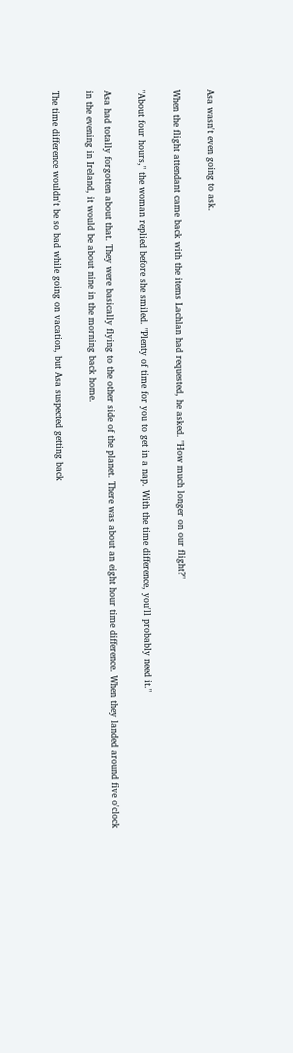Asa wasn't even going to ask.

When the flight attendant came back with the items Lachlan had requested, he asked. "How much longer on our flight?"

"About four hours," the woman replied before she smiled. "Plenty of time for you to get in a nap. With the time difference, you'll probably need it."

Asa had totally forgotten about that. They were basically flying to the other side of the planet. There was about an eight hour time difference. When they landed around five o'clock in the evening in Ireland, it would be about nine in the morning back home.

The time difference wouldn't be so bad while going on vacation, but Asa suspected getting back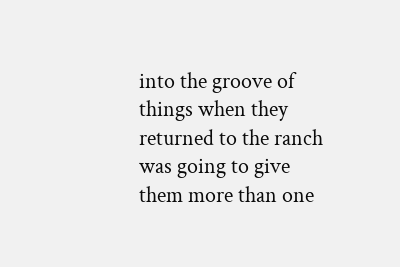into the groove of things when they returned to the ranch was going to give them more than one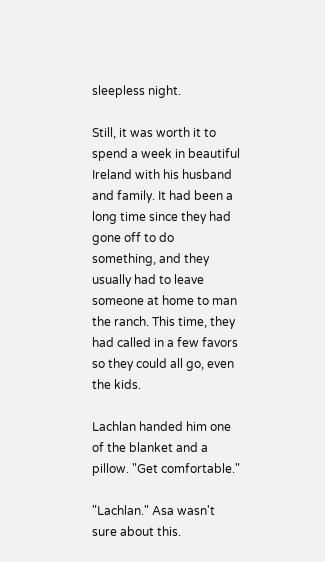sleepless night.

Still, it was worth it to spend a week in beautiful Ireland with his husband and family. It had been a long time since they had gone off to do something, and they usually had to leave someone at home to man the ranch. This time, they had called in a few favors so they could all go, even the kids.

Lachlan handed him one of the blanket and a pillow. "Get comfortable."

"Lachlan." Asa wasn't sure about this.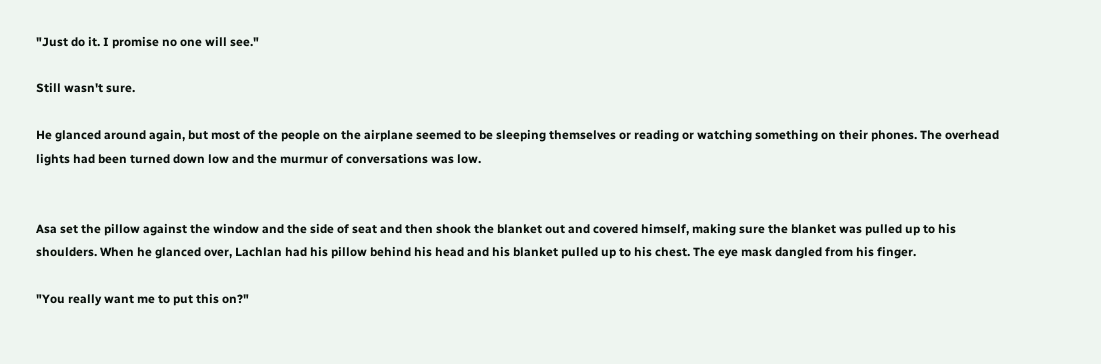"Just do it. I promise no one will see."

Still wasn't sure.

He glanced around again, but most of the people on the airplane seemed to be sleeping themselves or reading or watching something on their phones. The overhead lights had been turned down low and the murmur of conversations was low.


Asa set the pillow against the window and the side of seat and then shook the blanket out and covered himself, making sure the blanket was pulled up to his shoulders. When he glanced over, Lachlan had his pillow behind his head and his blanket pulled up to his chest. The eye mask dangled from his finger.

"You really want me to put this on?"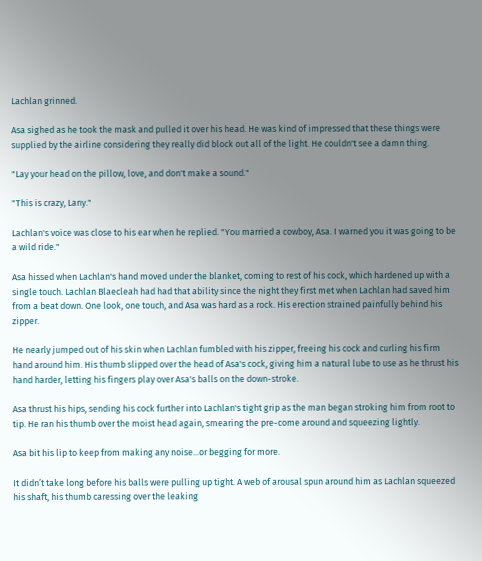Lachlan grinned.

Asa sighed as he took the mask and pulled it over his head. He was kind of impressed that these things were supplied by the airline considering they really did block out all of the light. He couldn't see a damn thing.

"Lay your head on the pillow, love, and don't make a sound."

"This is crazy, Lany."

Lachlan's voice was close to his ear when he replied. "You married a cowboy, Asa. I warned you it was going to be a wild ride."

Asa hissed when Lachlan's hand moved under the blanket, coming to rest of his cock, which hardened up with a single touch. Lachlan Blaecleah had had that ability since the night they first met when Lachlan had saved him from a beat down. One look, one touch, and Asa was hard as a rock. His erection strained painfully behind his zipper.

He nearly jumped out of his skin when Lachlan fumbled with his zipper, freeing his cock and curling his firm hand around him. His thumb slipped over the head of Asa's cock, giving him a natural lube to use as he thrust his hand harder, letting his fingers play over Asa's balls on the down-stroke.

Asa thrust his hips, sending his cock further into Lachlan's tight grip as the man began stroking him from root to tip. He ran his thumb over the moist head again, smearing the pre-come around and squeezing lightly.

Asa bit his lip to keep from making any noise...or begging for more.

It didn’t take long before his balls were pulling up tight. A web of arousal spun around him as Lachlan squeezed his shaft, his thumb caressing over the leaking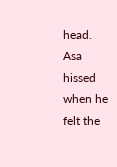head. Asa hissed when he felt the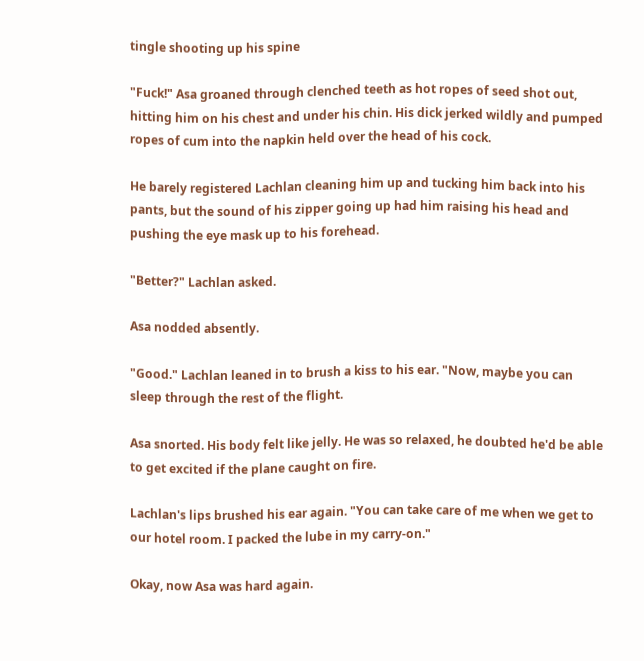tingle shooting up his spine

"Fuck!" Asa groaned through clenched teeth as hot ropes of seed shot out, hitting him on his chest and under his chin. His dick jerked wildly and pumped ropes of cum into the napkin held over the head of his cock.

He barely registered Lachlan cleaning him up and tucking him back into his pants, but the sound of his zipper going up had him raising his head and pushing the eye mask up to his forehead.

"Better?" Lachlan asked.

Asa nodded absently.

"Good." Lachlan leaned in to brush a kiss to his ear. "Now, maybe you can sleep through the rest of the flight.

Asa snorted. His body felt like jelly. He was so relaxed, he doubted he'd be able to get excited if the plane caught on fire.

Lachlan's lips brushed his ear again. "You can take care of me when we get to our hotel room. I packed the lube in my carry-on."

Okay, now Asa was hard again.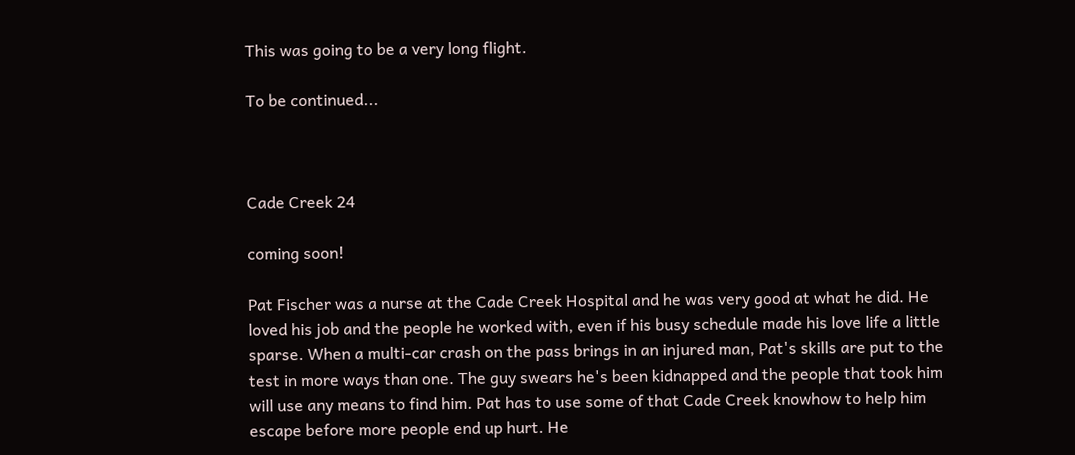This was going to be a very long flight.

To be continued...



Cade Creek 24

coming soon!

Pat Fischer was a nurse at the Cade Creek Hospital and he was very good at what he did. He loved his job and the people he worked with, even if his busy schedule made his love life a little sparse. When a multi-car crash on the pass brings in an injured man, Pat's skills are put to the test in more ways than one. The guy swears he's been kidnapped and the people that took him will use any means to find him. Pat has to use some of that Cade Creek knowhow to help him escape before more people end up hurt. He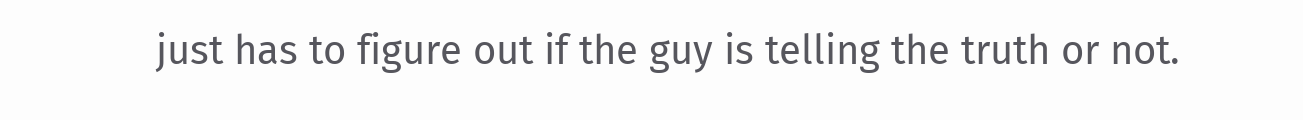just has to figure out if the guy is telling the truth or not.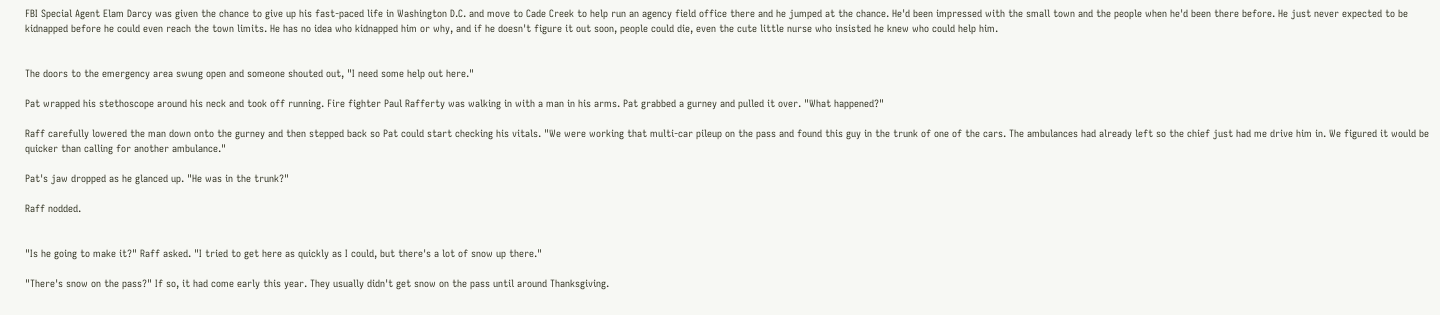FBI Special Agent Elam Darcy was given the chance to give up his fast-paced life in Washington D.C. and move to Cade Creek to help run an agency field office there and he jumped at the chance. He'd been impressed with the small town and the people when he'd been there before. He just never expected to be kidnapped before he could even reach the town limits. He has no idea who kidnapped him or why, and if he doesn't figure it out soon, people could die, even the cute little nurse who insisted he knew who could help him.


The doors to the emergency area swung open and someone shouted out, "I need some help out here."

Pat wrapped his stethoscope around his neck and took off running. Fire fighter Paul Rafferty was walking in with a man in his arms. Pat grabbed a gurney and pulled it over. "What happened?"

Raff carefully lowered the man down onto the gurney and then stepped back so Pat could start checking his vitals. "We were working that multi-car pileup on the pass and found this guy in the trunk of one of the cars. The ambulances had already left so the chief just had me drive him in. We figured it would be quicker than calling for another ambulance."

Pat's jaw dropped as he glanced up. "He was in the trunk?"

Raff nodded.


"Is he going to make it?" Raff asked. "I tried to get here as quickly as I could, but there's a lot of snow up there."

"There's snow on the pass?" If so, it had come early this year. They usually didn't get snow on the pass until around Thanksgiving.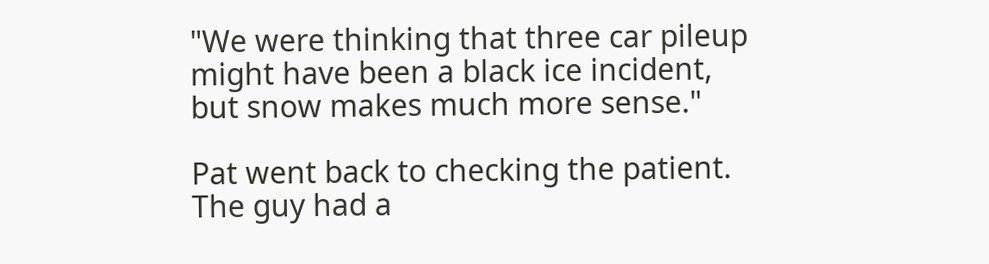"We were thinking that three car pileup might have been a black ice incident, but snow makes much more sense."

Pat went back to checking the patient. The guy had a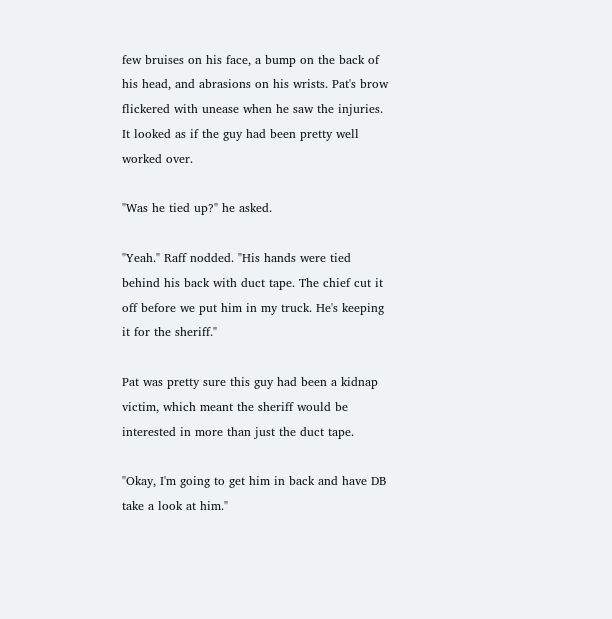few bruises on his face, a bump on the back of his head, and abrasions on his wrists. Pat's brow flickered with unease when he saw the injuries. It looked as if the guy had been pretty well worked over.

"Was he tied up?" he asked.

"Yeah." Raff nodded. "His hands were tied behind his back with duct tape. The chief cut it off before we put him in my truck. He's keeping it for the sheriff."

Pat was pretty sure this guy had been a kidnap victim, which meant the sheriff would be interested in more than just the duct tape.

"Okay, I'm going to get him in back and have DB take a look at him."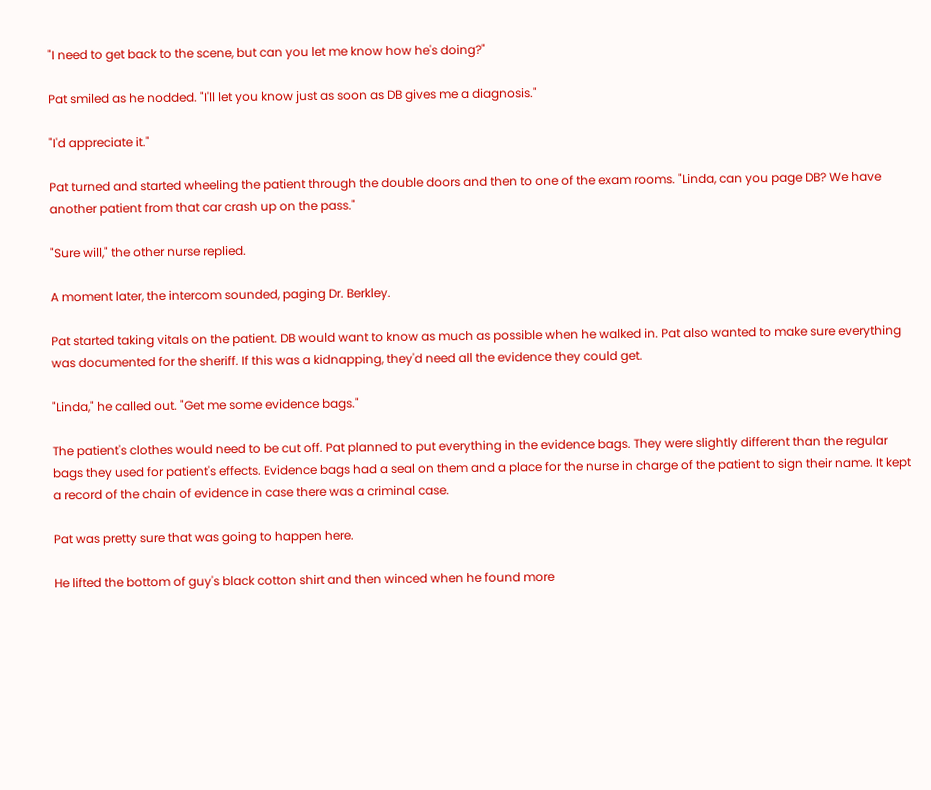"I need to get back to the scene, but can you let me know how he's doing?"

Pat smiled as he nodded. "I'll let you know just as soon as DB gives me a diagnosis."

"I'd appreciate it."

Pat turned and started wheeling the patient through the double doors and then to one of the exam rooms. "Linda, can you page DB? We have another patient from that car crash up on the pass."

"Sure will," the other nurse replied.

A moment later, the intercom sounded, paging Dr. Berkley.

Pat started taking vitals on the patient. DB would want to know as much as possible when he walked in. Pat also wanted to make sure everything was documented for the sheriff. If this was a kidnapping, they'd need all the evidence they could get.

"Linda," he called out. "Get me some evidence bags."

The patient's clothes would need to be cut off. Pat planned to put everything in the evidence bags. They were slightly different than the regular bags they used for patient's effects. Evidence bags had a seal on them and a place for the nurse in charge of the patient to sign their name. It kept a record of the chain of evidence in case there was a criminal case.

Pat was pretty sure that was going to happen here.

He lifted the bottom of guy's black cotton shirt and then winced when he found more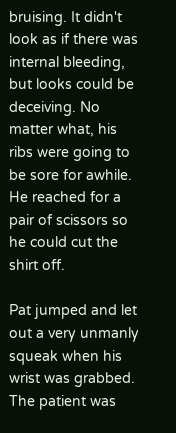bruising. It didn't look as if there was internal bleeding, but looks could be deceiving. No matter what, his ribs were going to be sore for awhile. He reached for a pair of scissors so he could cut the shirt off.

Pat jumped and let out a very unmanly squeak when his wrist was grabbed. The patient was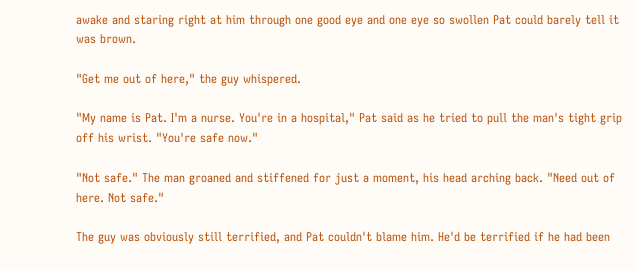awake and staring right at him through one good eye and one eye so swollen Pat could barely tell it was brown.

"Get me out of here," the guy whispered.

"My name is Pat. I'm a nurse. You're in a hospital," Pat said as he tried to pull the man's tight grip off his wrist. "You're safe now."

"Not safe." The man groaned and stiffened for just a moment, his head arching back. "Need out of here. Not safe."

The guy was obviously still terrified, and Pat couldn't blame him. He'd be terrified if he had been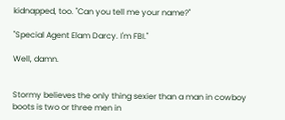kidnapped, too. "Can you tell me your name?"

"Special Agent Elam Darcy. I'm FBI."

Well, damn.


Stormy believes the only thing sexier than a man in cowboy boots is two or three men in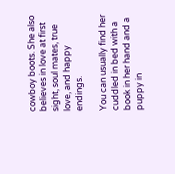cowboy boots. She also believes in love at first sight, soul mates, true love, and happy endings.

You can usually find her cuddled in bed with a book in her hand and a puppy in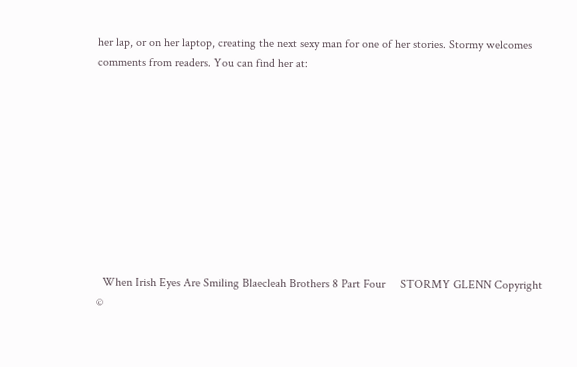her lap, or on her laptop, creating the next sexy man for one of her stories. Stormy welcomes comments from readers. You can find her at:










  When Irish Eyes Are Smiling Blaecleah Brothers 8 Part Four     STORMY GLENN Copyright ©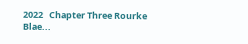2022   Chapter Three Rourke Blae...